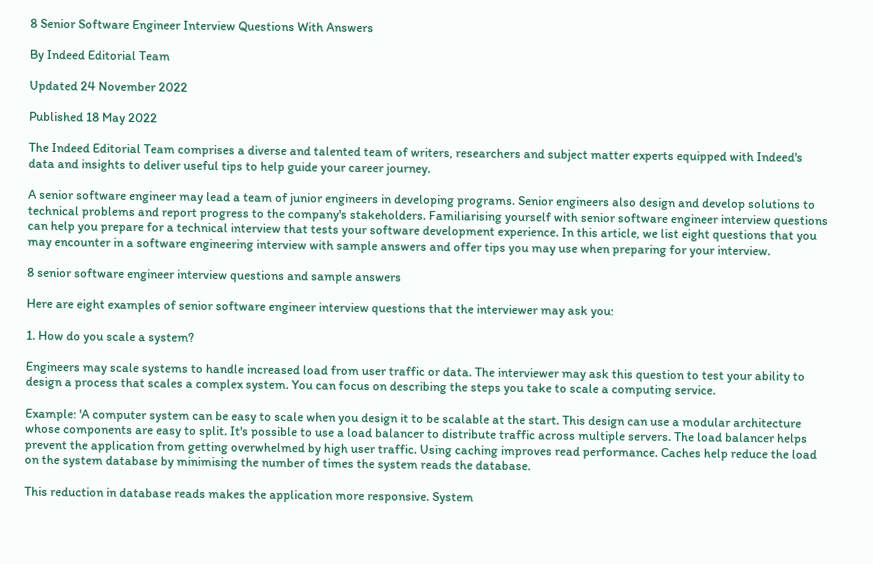8 Senior Software Engineer Interview Questions With Answers

By Indeed Editorial Team

Updated 24 November 2022

Published 18 May 2022

The Indeed Editorial Team comprises a diverse and talented team of writers, researchers and subject matter experts equipped with Indeed's data and insights to deliver useful tips to help guide your career journey.

A senior software engineer may lead a team of junior engineers in developing programs. Senior engineers also design and develop solutions to technical problems and report progress to the company's stakeholders. Familiarising yourself with senior software engineer interview questions can help you prepare for a technical interview that tests your software development experience. In this article, we list eight questions that you may encounter in a software engineering interview with sample answers and offer tips you may use when preparing for your interview.

8 senior software engineer interview questions and sample answers

Here are eight examples of senior software engineer interview questions that the interviewer may ask you:

1. How do you scale a system?

Engineers may scale systems to handle increased load from user traffic or data. The interviewer may ask this question to test your ability to design a process that scales a complex system. You can focus on describing the steps you take to scale a computing service.

Example: 'A computer system can be easy to scale when you design it to be scalable at the start. This design can use a modular architecture whose components are easy to split. It's possible to use a load balancer to distribute traffic across multiple servers. The load balancer helps prevent the application from getting overwhelmed by high user traffic. Using caching improves read performance. Caches help reduce the load on the system database by minimising the number of times the system reads the database.

This reduction in database reads makes the application more responsive. System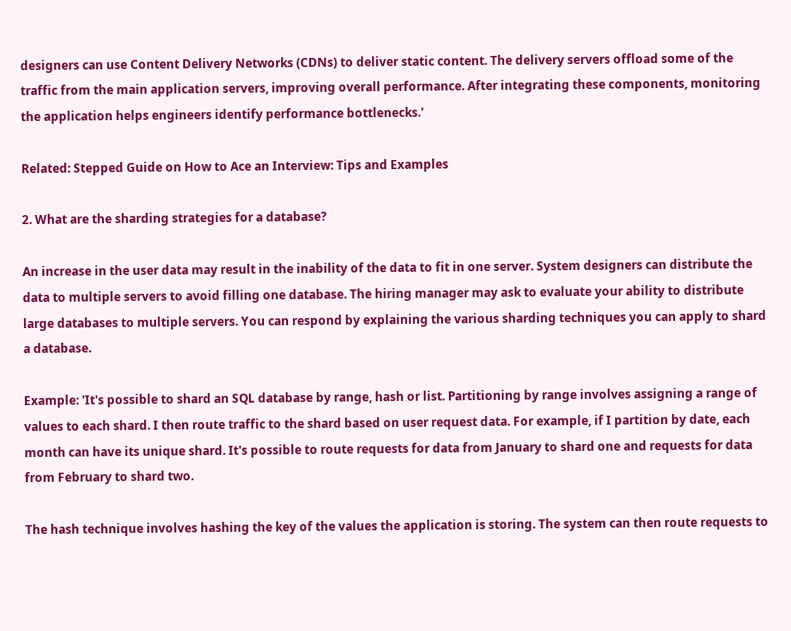designers can use Content Delivery Networks (CDNs) to deliver static content. The delivery servers offload some of the traffic from the main application servers, improving overall performance. After integrating these components, monitoring the application helps engineers identify performance bottlenecks.'

Related: Stepped Guide on How to Ace an Interview: Tips and Examples

2. What are the sharding strategies for a database?

An increase in the user data may result in the inability of the data to fit in one server. System designers can distribute the data to multiple servers to avoid filling one database. The hiring manager may ask to evaluate your ability to distribute large databases to multiple servers. You can respond by explaining the various sharding techniques you can apply to shard a database.

Example: 'It's possible to shard an SQL database by range, hash or list. Partitioning by range involves assigning a range of values to each shard. I then route traffic to the shard based on user request data. For example, if I partition by date, each month can have its unique shard. It's possible to route requests for data from January to shard one and requests for data from February to shard two.

The hash technique involves hashing the key of the values the application is storing. The system can then route requests to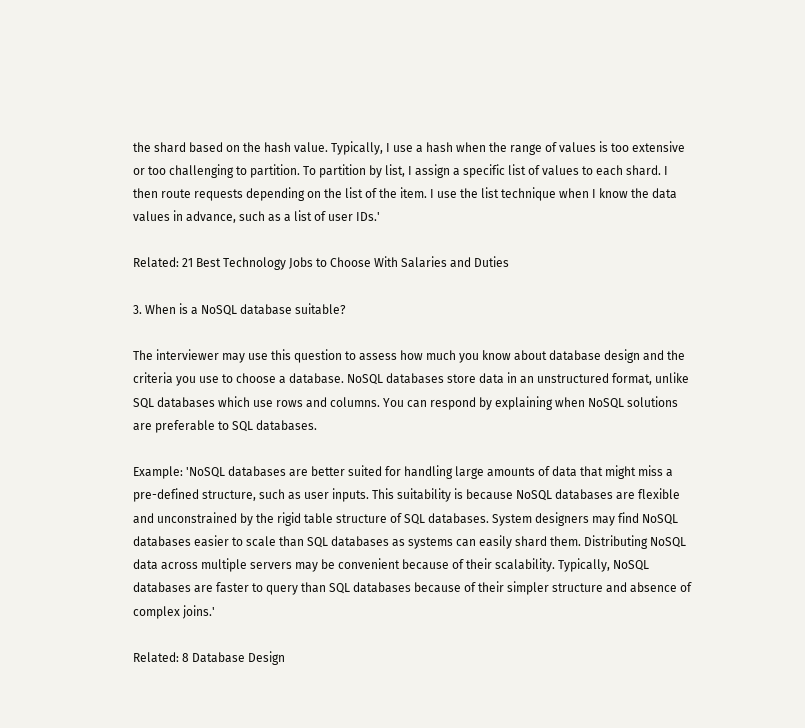the shard based on the hash value. Typically, I use a hash when the range of values is too extensive or too challenging to partition. To partition by list, I assign a specific list of values to each shard. I then route requests depending on the list of the item. I use the list technique when I know the data values in advance, such as a list of user IDs.'

Related: 21 Best Technology Jobs to Choose With Salaries and Duties

3. When is a NoSQL database suitable?

The interviewer may use this question to assess how much you know about database design and the criteria you use to choose a database. NoSQL databases store data in an unstructured format, unlike SQL databases which use rows and columns. You can respond by explaining when NoSQL solutions are preferable to SQL databases.

Example: 'NoSQL databases are better suited for handling large amounts of data that might miss a pre-defined structure, such as user inputs. This suitability is because NoSQL databases are flexible and unconstrained by the rigid table structure of SQL databases. System designers may find NoSQL databases easier to scale than SQL databases as systems can easily shard them. Distributing NoSQL data across multiple servers may be convenient because of their scalability. Typically, NoSQL databases are faster to query than SQL databases because of their simpler structure and absence of complex joins.'

Related: 8 Database Design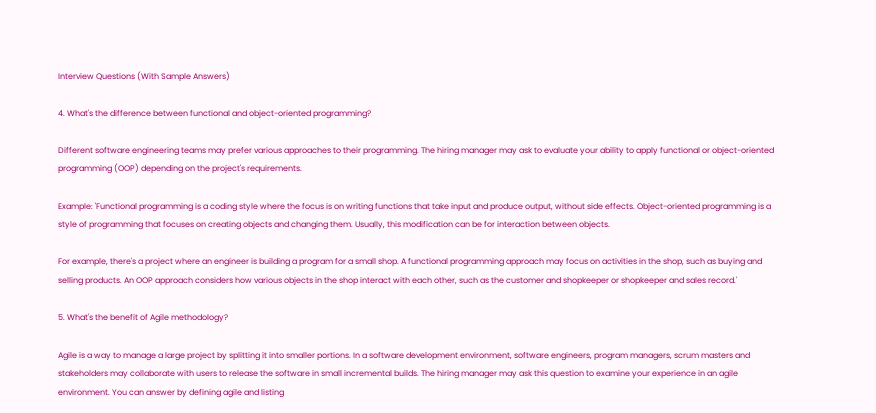Interview Questions (With Sample Answers)

4. What's the difference between functional and object-oriented programming?

Different software engineering teams may prefer various approaches to their programming. The hiring manager may ask to evaluate your ability to apply functional or object-oriented programming (OOP) depending on the project's requirements.

Example: 'Functional programming is a coding style where the focus is on writing functions that take input and produce output, without side effects. Object-oriented programming is a style of programming that focuses on creating objects and changing them. Usually, this modification can be for interaction between objects.

For example, there's a project where an engineer is building a program for a small shop. A functional programming approach may focus on activities in the shop, such as buying and selling products. An OOP approach considers how various objects in the shop interact with each other, such as the customer and shopkeeper or shopkeeper and sales record.'

5. What's the benefit of Agile methodology?

Agile is a way to manage a large project by splitting it into smaller portions. In a software development environment, software engineers, program managers, scrum masters and stakeholders may collaborate with users to release the software in small incremental builds. The hiring manager may ask this question to examine your experience in an agile environment. You can answer by defining agile and listing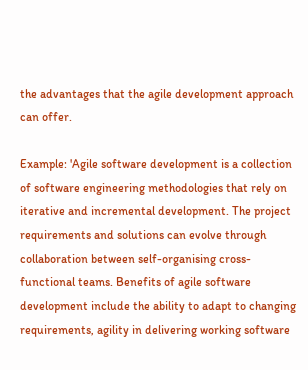the advantages that the agile development approach can offer.

Example: 'Agile software development is a collection of software engineering methodologies that rely on iterative and incremental development. The project requirements and solutions can evolve through collaboration between self-organising cross-functional teams. Benefits of agile software development include the ability to adapt to changing requirements, agility in delivering working software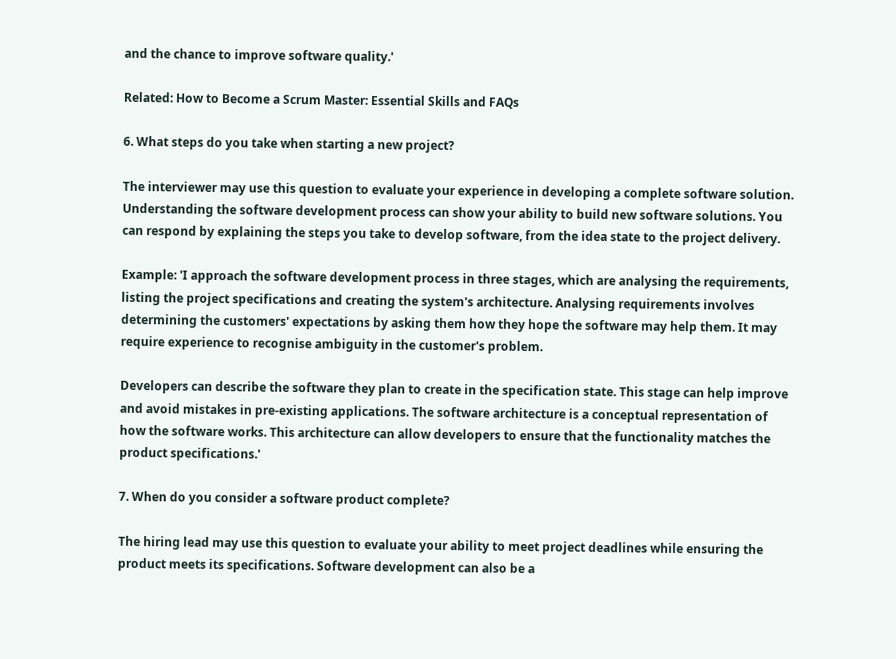and the chance to improve software quality.'

Related: How to Become a Scrum Master: Essential Skills and FAQs

6. What steps do you take when starting a new project?

The interviewer may use this question to evaluate your experience in developing a complete software solution. Understanding the software development process can show your ability to build new software solutions. You can respond by explaining the steps you take to develop software, from the idea state to the project delivery.

Example: 'I approach the software development process in three stages, which are analysing the requirements, listing the project specifications and creating the system's architecture. Analysing requirements involves determining the customers' expectations by asking them how they hope the software may help them. It may require experience to recognise ambiguity in the customer's problem.

Developers can describe the software they plan to create in the specification state. This stage can help improve and avoid mistakes in pre-existing applications. The software architecture is a conceptual representation of how the software works. This architecture can allow developers to ensure that the functionality matches the product specifications.'

7. When do you consider a software product complete?

The hiring lead may use this question to evaluate your ability to meet project deadlines while ensuring the product meets its specifications. Software development can also be a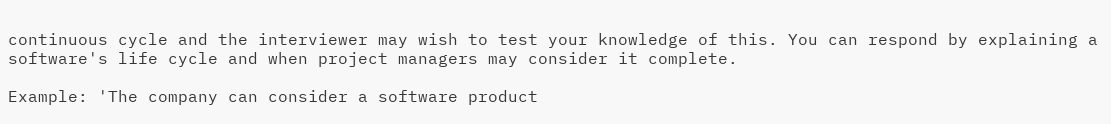continuous cycle and the interviewer may wish to test your knowledge of this. You can respond by explaining a software's life cycle and when project managers may consider it complete.

Example: 'The company can consider a software product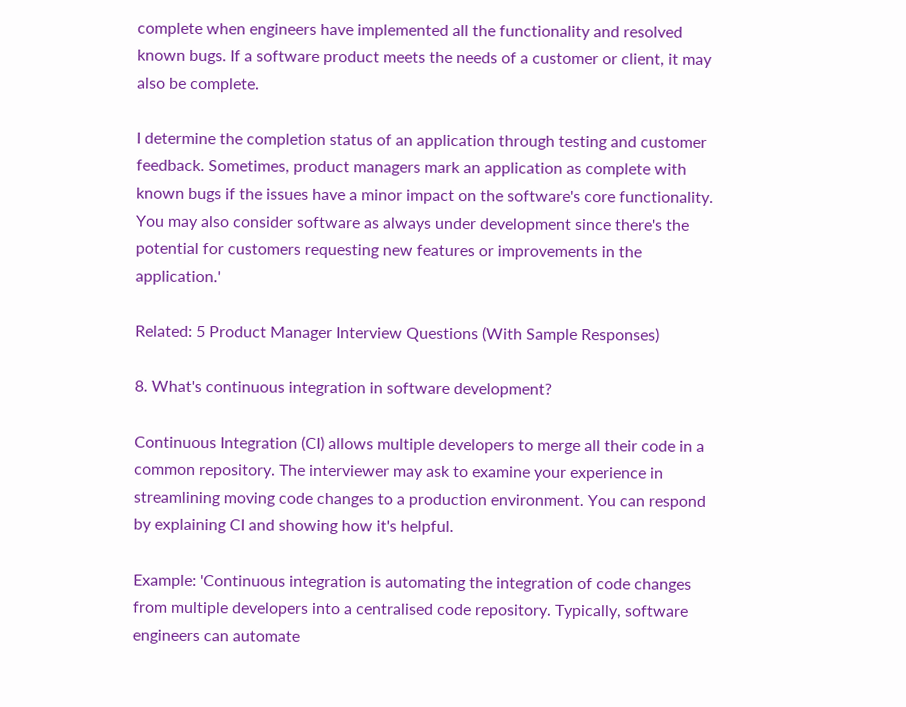complete when engineers have implemented all the functionality and resolved known bugs. If a software product meets the needs of a customer or client, it may also be complete.

I determine the completion status of an application through testing and customer feedback. Sometimes, product managers mark an application as complete with known bugs if the issues have a minor impact on the software's core functionality. You may also consider software as always under development since there's the potential for customers requesting new features or improvements in the application.'

Related: 5 Product Manager Interview Questions (With Sample Responses)

8. What's continuous integration in software development?

Continuous Integration (CI) allows multiple developers to merge all their code in a common repository. The interviewer may ask to examine your experience in streamlining moving code changes to a production environment. You can respond by explaining CI and showing how it's helpful.

Example: 'Continuous integration is automating the integration of code changes from multiple developers into a centralised code repository. Typically, software engineers can automate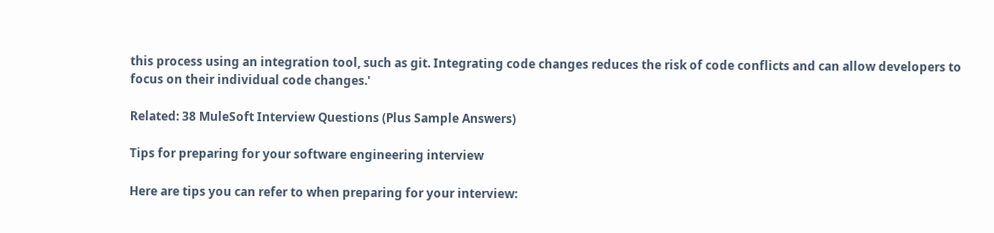this process using an integration tool, such as git. Integrating code changes reduces the risk of code conflicts and can allow developers to focus on their individual code changes.'

Related: 38 MuleSoft Interview Questions (Plus Sample Answers)

Tips for preparing for your software engineering interview

Here are tips you can refer to when preparing for your interview: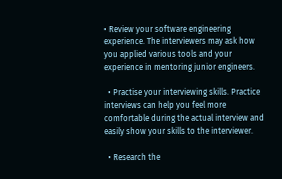• Review your software engineering experience. The interviewers may ask how you applied various tools and your experience in mentoring junior engineers.

  • Practise your interviewing skills. Practice interviews can help you feel more comfortable during the actual interview and easily show your skills to the interviewer.

  • Research the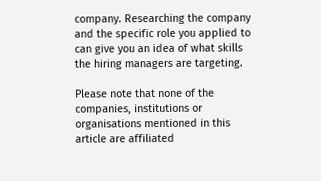company. Researching the company and the specific role you applied to can give you an idea of what skills the hiring managers are targeting.

Please note that none of the companies, institutions or organisations mentioned in this article are affiliated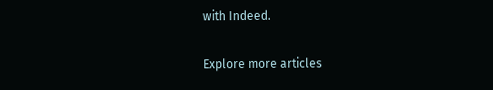with Indeed.

Explore more articles